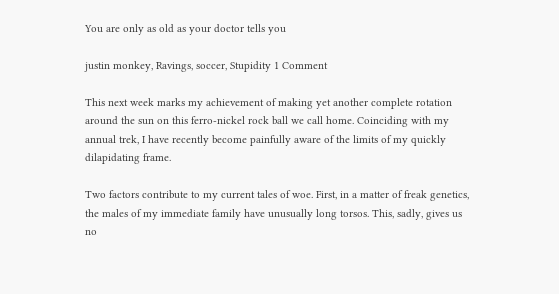You are only as old as your doctor tells you

justin monkey, Ravings, soccer, Stupidity 1 Comment

This next week marks my achievement of making yet another complete rotation around the sun on this ferro-nickel rock ball we call home. Coinciding with my annual trek, I have recently become painfully aware of the limits of my quickly dilapidating frame.

Two factors contribute to my current tales of woe. First, in a matter of freak genetics, the males of my immediate family have unusually long torsos. This, sadly, gives us no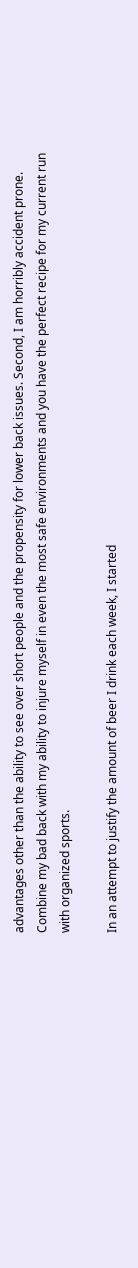advantages other than the ability to see over short people and the propensity for lower back issues. Second, I am horribly accident prone. Combine my bad back with my ability to injure myself in even the most safe environments and you have the perfect recipe for my current run with organized sports.

In an attempt to justify the amount of beer I drink each week, I started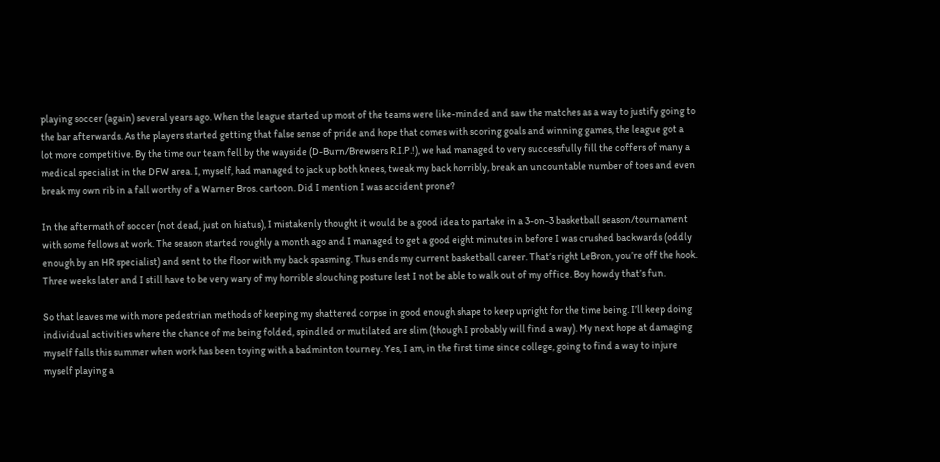playing soccer (again) several years ago. When the league started up most of the teams were like-minded and saw the matches as a way to justify going to the bar afterwards. As the players started getting that false sense of pride and hope that comes with scoring goals and winning games, the league got a lot more competitive. By the time our team fell by the wayside (D-Burn/Brewsers R.I.P.!), we had managed to very successfully fill the coffers of many a medical specialist in the DFW area. I, myself, had managed to jack up both knees, tweak my back horribly, break an uncountable number of toes and even break my own rib in a fall worthy of a Warner Bros. cartoon. Did I mention I was accident prone?

In the aftermath of soccer (not dead, just on hiatus), I mistakenly thought it would be a good idea to partake in a 3-on-3 basketball season/tournament with some fellows at work. The season started roughly a month ago and I managed to get a good eight minutes in before I was crushed backwards (oddly enough by an HR specialist) and sent to the floor with my back spasming. Thus ends my current basketball career. That’s right LeBron, you’re off the hook. Three weeks later and I still have to be very wary of my horrible slouching posture lest I not be able to walk out of my office. Boy howdy that’s fun.

So that leaves me with more pedestrian methods of keeping my shattered corpse in good enough shape to keep upright for the time being. I’ll keep doing individual activities where the chance of me being folded, spindled or mutilated are slim (though I probably will find a way). My next hope at damaging myself falls this summer when work has been toying with a badminton tourney. Yes, I am, in the first time since college, going to find a way to injure myself playing a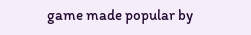game made popular by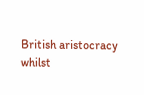British aristocracy whilst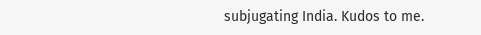subjugating India. Kudos to me.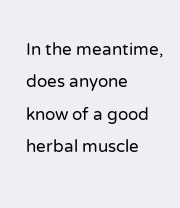In the meantime, does anyone know of a good herbal muscle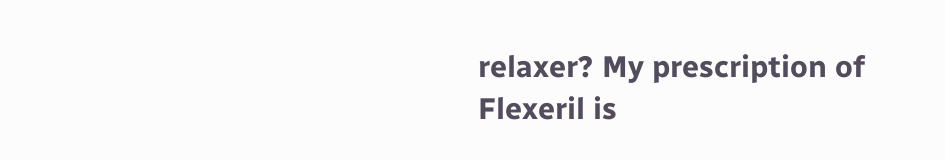relaxer? My prescription of Flexeril is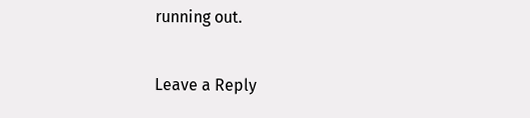running out.

Leave a Reply